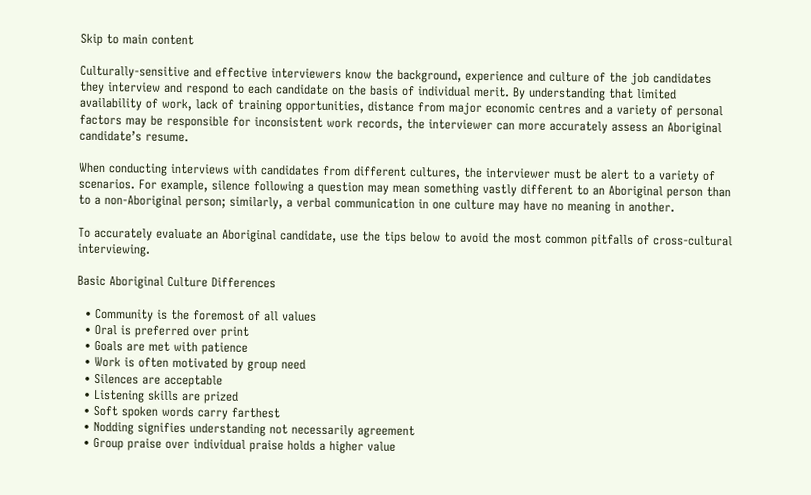Skip to main content

Culturally-sensitive and effective interviewers know the background, experience and culture of the job candidates they interview and respond to each candidate on the basis of individual merit. By understanding that limited availability of work, lack of training opportunities, distance from major economic centres and a variety of personal factors may be responsible for inconsistent work records, the interviewer can more accurately assess an Aboriginal candidate’s resume.

When conducting interviews with candidates from different cultures, the interviewer must be alert to a variety of scenarios. For example, silence following a question may mean something vastly different to an Aboriginal person than to a non-Aboriginal person; similarly, a verbal communication in one culture may have no meaning in another.

To accurately evaluate an Aboriginal candidate, use the tips below to avoid the most common pitfalls of cross-cultural interviewing.

Basic Aboriginal Culture Differences

  • Community is the foremost of all values
  • Oral is preferred over print
  • Goals are met with patience
  • Work is often motivated by group need
  • Silences are acceptable
  • Listening skills are prized
  • Soft spoken words carry farthest
  • Nodding signifies understanding not necessarily agreement
  • Group praise over individual praise holds a higher value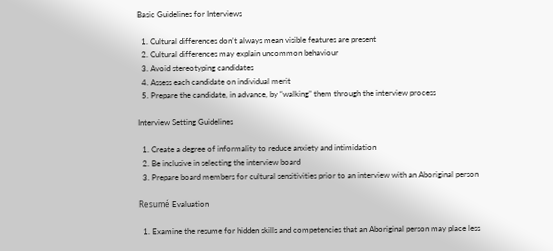Basic Guidelines for Interviews

  1. Cultural differences don’t always mean visible features are present
  2. Cultural differences may explain uncommon behaviour
  3. Avoid stereotyping candidates
  4. Assess each candidate on individual merit
  5. Prepare the candidate, in advance, by “walking” them through the interview process

Interview Setting Guidelines

  1. Create a degree of informality to reduce anxiety and intimidation
  2. Be inclusive in selecting the interview board
  3. Prepare board members for cultural sensitivities prior to an interview with an Aboriginal person

Resumé Evaluation

  1. Examine the resume for hidden skills and competencies that an Aboriginal person may place less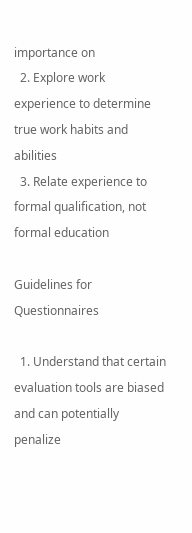importance on
  2. Explore work experience to determine true work habits and abilities
  3. Relate experience to formal qualification, not formal education

Guidelines for Questionnaires

  1. Understand that certain evaluation tools are biased and can potentially penalize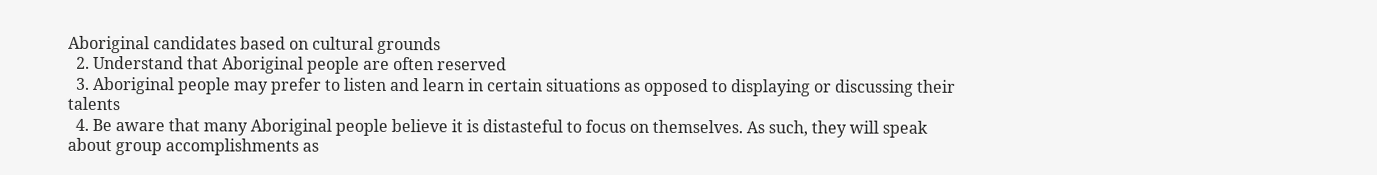Aboriginal candidates based on cultural grounds
  2. Understand that Aboriginal people are often reserved
  3. Aboriginal people may prefer to listen and learn in certain situations as opposed to displaying or discussing their talents
  4. Be aware that many Aboriginal people believe it is distasteful to focus on themselves. As such, they will speak about group accomplishments as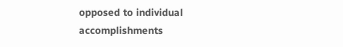opposed to individual accomplishments